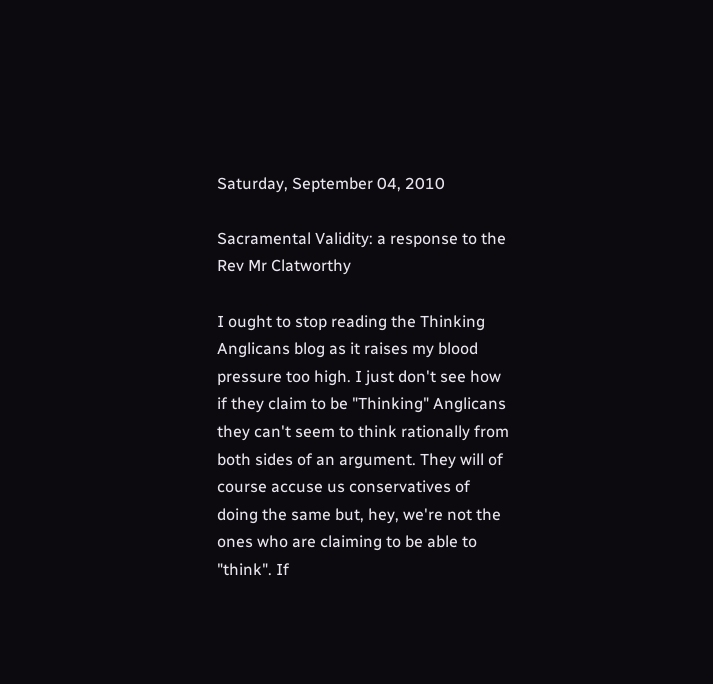Saturday, September 04, 2010

Sacramental Validity: a response to the Rev Mr Clatworthy

I ought to stop reading the Thinking Anglicans blog as it raises my blood pressure too high. I just don't see how if they claim to be "Thinking" Anglicans they can't seem to think rationally from both sides of an argument. They will of course accuse us conservatives of doing the same but, hey, we're not the ones who are claiming to be able to "think". If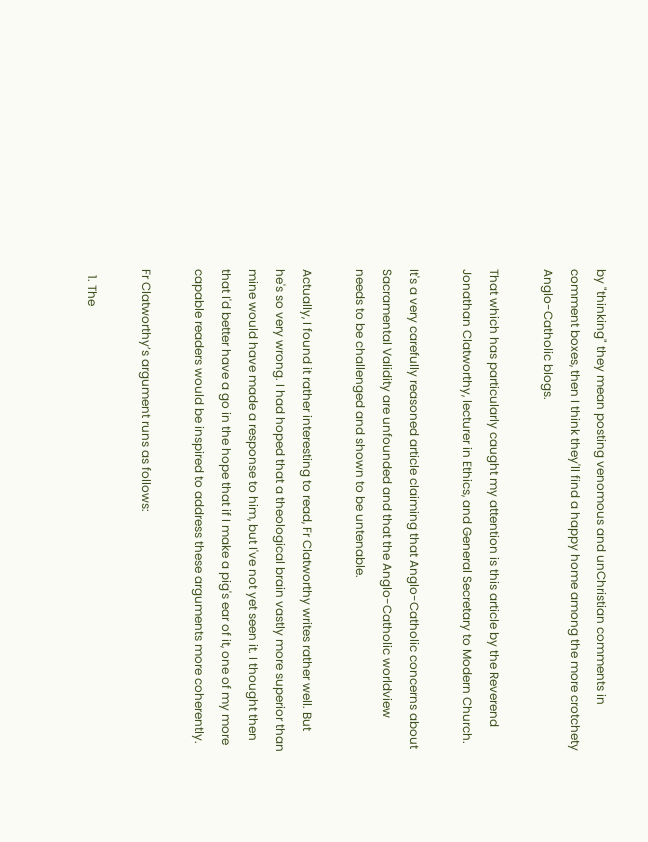by "thinking" they mean posting venomous and unChristian comments in comment boxes, then I think they'll find a happy home among the more crotchety Anglo-Catholic blogs.

That which has particularly caught my attention is this article by the Reverend Jonathan Clatworthy, lecturer in Ethics, and General Secretary to Modern Church.

It's a very carefully reasoned article claiming that Anglo-Catholic concerns about Sacramental Validity are unfounded and that the Anglo-Catholic worldview needs to be challenged and shown to be untenable.

Actually, I found it rather interesting to read, Fr Clatworthy writes rather well. But he's so very wrong. I had hoped that a theological brain vastly more superior than mine would have made a response to him, but I've not yet seen it. I thought then that I'd better have a go in the hope that if I make a pig's ear of it, one of my more capable readers would be inspired to address these arguments more coherently.

Fr Clatworthy’s argument runs as follows:

  1. The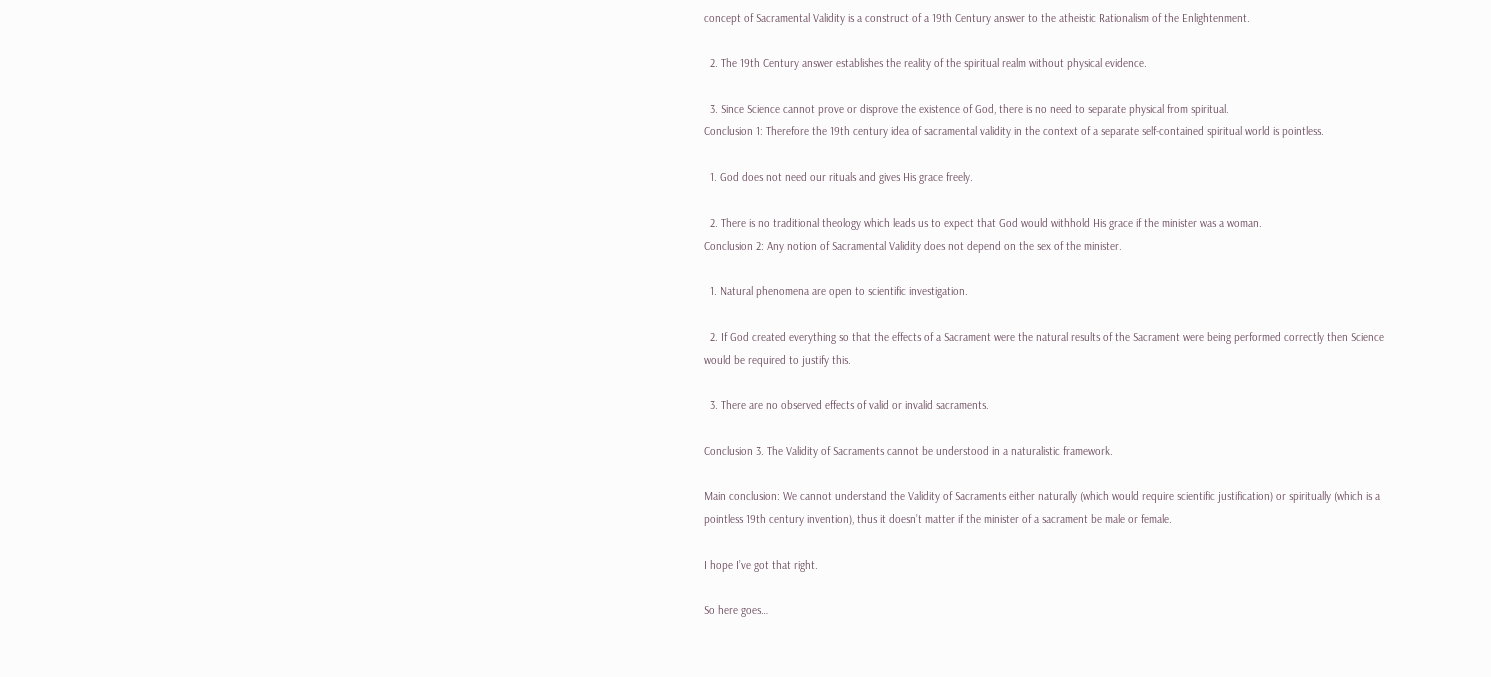concept of Sacramental Validity is a construct of a 19th Century answer to the atheistic Rationalism of the Enlightenment.

  2. The 19th Century answer establishes the reality of the spiritual realm without physical evidence.

  3. Since Science cannot prove or disprove the existence of God, there is no need to separate physical from spiritual.
Conclusion 1: Therefore the 19th century idea of sacramental validity in the context of a separate self-contained spiritual world is pointless.

  1. God does not need our rituals and gives His grace freely.

  2. There is no traditional theology which leads us to expect that God would withhold His grace if the minister was a woman.
Conclusion 2: Any notion of Sacramental Validity does not depend on the sex of the minister.

  1. Natural phenomena are open to scientific investigation.

  2. If God created everything so that the effects of a Sacrament were the natural results of the Sacrament were being performed correctly then Science would be required to justify this.

  3. There are no observed effects of valid or invalid sacraments.

Conclusion 3. The Validity of Sacraments cannot be understood in a naturalistic framework.

Main conclusion: We cannot understand the Validity of Sacraments either naturally (which would require scientific justification) or spiritually (which is a pointless 19th century invention), thus it doesn’t matter if the minister of a sacrament be male or female.

I hope I’ve got that right.

So here goes…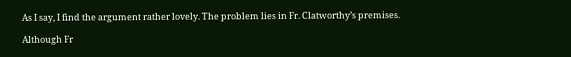As I say, I find the argument rather lovely. The problem lies in Fr. Clatworthy’s premises.

Although Fr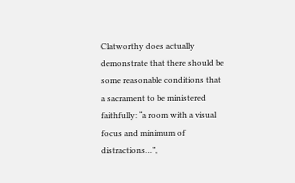Clatworthy does actually demonstrate that there should be some reasonable conditions that a sacrament to be ministered faithfully: “a room with a visual focus and minimum of distractions…”,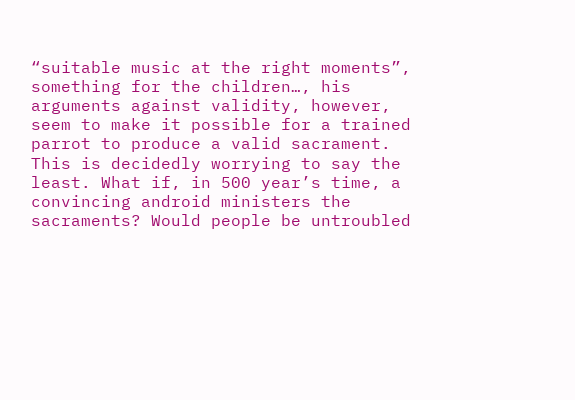“suitable music at the right moments”, something for the children…, his arguments against validity, however, seem to make it possible for a trained parrot to produce a valid sacrament. This is decidedly worrying to say the least. What if, in 500 year’s time, a convincing android ministers the sacraments? Would people be untroubled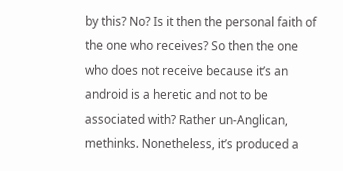by this? No? Is it then the personal faith of the one who receives? So then the one who does not receive because it’s an android is a heretic and not to be associated with? Rather un-Anglican, methinks. Nonetheless, it’s produced a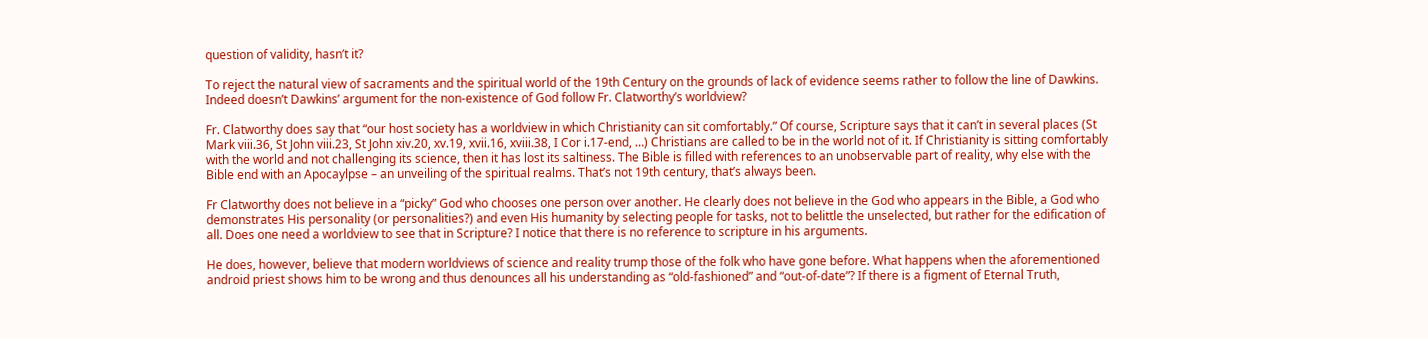question of validity, hasn’t it?

To reject the natural view of sacraments and the spiritual world of the 19th Century on the grounds of lack of evidence seems rather to follow the line of Dawkins. Indeed doesn’t Dawkins’ argument for the non-existence of God follow Fr. Clatworthy’s worldview?

Fr. Clatworthy does say that “our host society has a worldview in which Christianity can sit comfortably.” Of course, Scripture says that it can’t in several places (St Mark viii.36, St John viii.23, St John xiv.20, xv.19, xvii.16, xviii.38, I Cor i.17-end, …) Christians are called to be in the world not of it. If Christianity is sitting comfortably with the world and not challenging its science, then it has lost its saltiness. The Bible is filled with references to an unobservable part of reality, why else with the Bible end with an Apocaylpse – an unveiling of the spiritual realms. That’s not 19th century, that’s always been.

Fr Clatworthy does not believe in a “picky” God who chooses one person over another. He clearly does not believe in the God who appears in the Bible, a God who demonstrates His personality (or personalities?) and even His humanity by selecting people for tasks, not to belittle the unselected, but rather for the edification of all. Does one need a worldview to see that in Scripture? I notice that there is no reference to scripture in his arguments.

He does, however, believe that modern worldviews of science and reality trump those of the folk who have gone before. What happens when the aforementioned android priest shows him to be wrong and thus denounces all his understanding as “old-fashioned” and “out-of-date”? If there is a figment of Eternal Truth,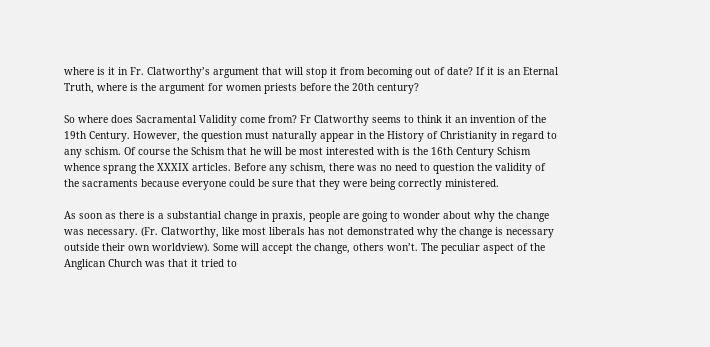where is it in Fr. Clatworthy’s argument that will stop it from becoming out of date? If it is an Eternal Truth, where is the argument for women priests before the 20th century?

So where does Sacramental Validity come from? Fr Clatworthy seems to think it an invention of the 19th Century. However, the question must naturally appear in the History of Christianity in regard to any schism. Of course the Schism that he will be most interested with is the 16th Century Schism whence sprang the XXXIX articles. Before any schism, there was no need to question the validity of the sacraments because everyone could be sure that they were being correctly ministered.

As soon as there is a substantial change in praxis, people are going to wonder about why the change was necessary. (Fr. Clatworthy, like most liberals has not demonstrated why the change is necessary outside their own worldview). Some will accept the change, others won’t. The peculiar aspect of the Anglican Church was that it tried to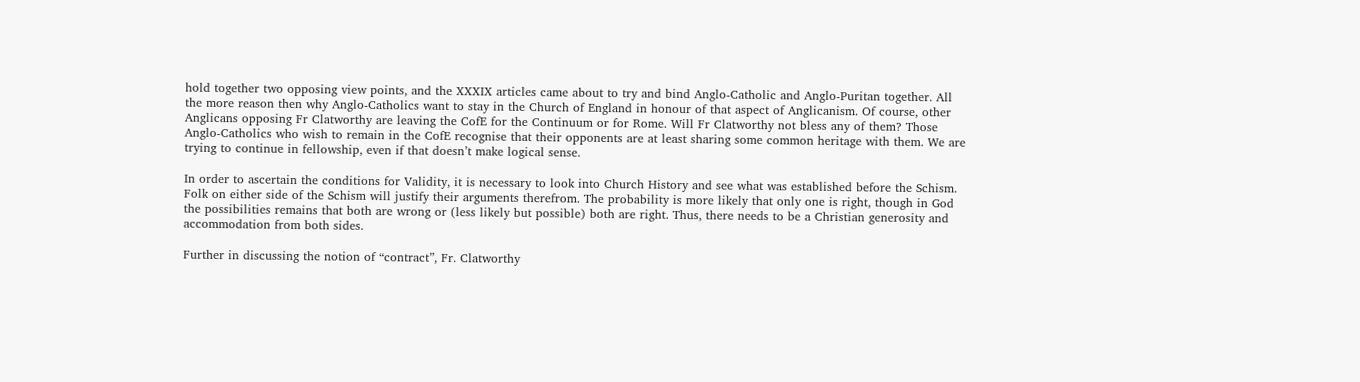hold together two opposing view points, and the XXXIX articles came about to try and bind Anglo-Catholic and Anglo-Puritan together. All the more reason then why Anglo-Catholics want to stay in the Church of England in honour of that aspect of Anglicanism. Of course, other Anglicans opposing Fr Clatworthy are leaving the CofE for the Continuum or for Rome. Will Fr Clatworthy not bless any of them? Those Anglo-Catholics who wish to remain in the CofE recognise that their opponents are at least sharing some common heritage with them. We are trying to continue in fellowship, even if that doesn’t make logical sense.

In order to ascertain the conditions for Validity, it is necessary to look into Church History and see what was established before the Schism. Folk on either side of the Schism will justify their arguments therefrom. The probability is more likely that only one is right, though in God the possibilities remains that both are wrong or (less likely but possible) both are right. Thus, there needs to be a Christian generosity and accommodation from both sides.

Further in discussing the notion of “contract”, Fr. Clatworthy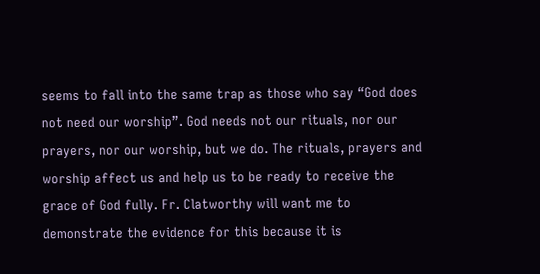seems to fall into the same trap as those who say “God does not need our worship”. God needs not our rituals, nor our prayers, nor our worship, but we do. The rituals, prayers and worship affect us and help us to be ready to receive the grace of God fully. Fr. Clatworthy will want me to demonstrate the evidence for this because it is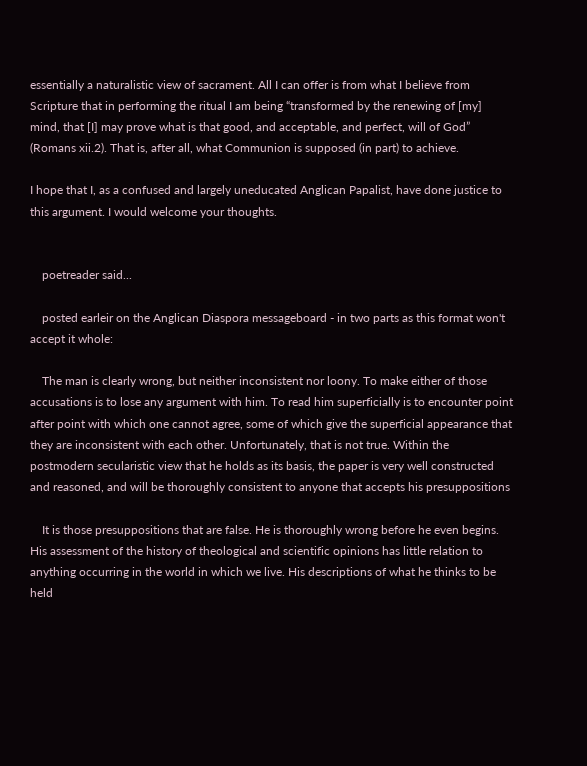essentially a naturalistic view of sacrament. All I can offer is from what I believe from Scripture that in performing the ritual I am being “transformed by the renewing of [my] mind, that [I] may prove what is that good, and acceptable, and perfect, will of God” (Romans xii.2). That is, after all, what Communion is supposed (in part) to achieve.

I hope that I, as a confused and largely uneducated Anglican Papalist, have done justice to this argument. I would welcome your thoughts.


    poetreader said...

    posted earleir on the Anglican Diaspora messageboard - in two parts as this format won't accept it whole:

    The man is clearly wrong, but neither inconsistent nor loony. To make either of those accusations is to lose any argument with him. To read him superficially is to encounter point after point with which one cannot agree, some of which give the superficial appearance that they are inconsistent with each other. Unfortunately, that is not true. Within the postmodern secularistic view that he holds as its basis, the paper is very well constructed and reasoned, and will be thoroughly consistent to anyone that accepts his presuppositions

    It is those presuppositions that are false. He is thoroughly wrong before he even begins. His assessment of the history of theological and scientific opinions has little relation to anything occurring in the world in which we live. His descriptions of what he thinks to be held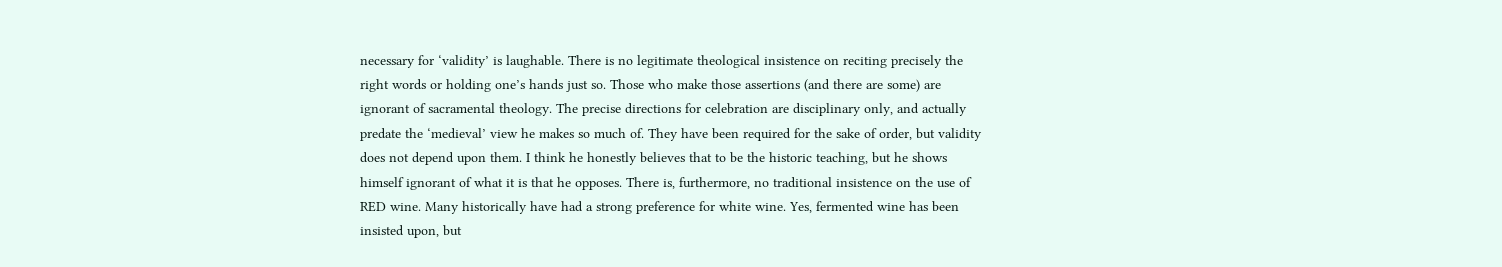necessary for ‘validity’ is laughable. There is no legitimate theological insistence on reciting precisely the right words or holding one’s hands just so. Those who make those assertions (and there are some) are ignorant of sacramental theology. The precise directions for celebration are disciplinary only, and actually predate the ‘medieval’ view he makes so much of. They have been required for the sake of order, but validity does not depend upon them. I think he honestly believes that to be the historic teaching, but he shows himself ignorant of what it is that he opposes. There is, furthermore, no traditional insistence on the use of RED wine. Many historically have had a strong preference for white wine. Yes, fermented wine has been insisted upon, but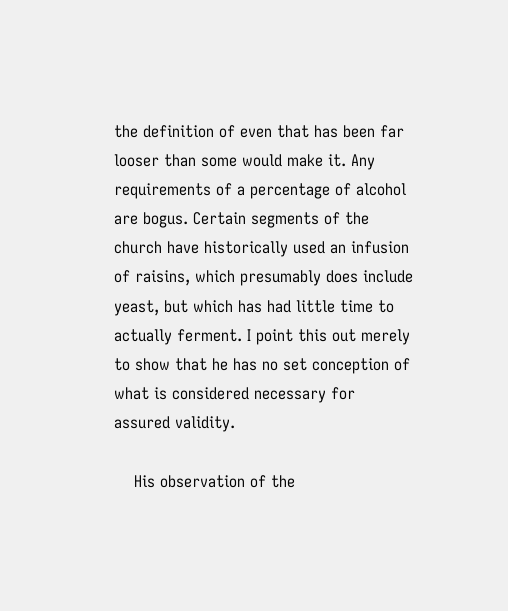the definition of even that has been far looser than some would make it. Any requirements of a percentage of alcohol are bogus. Certain segments of the church have historically used an infusion of raisins, which presumably does include yeast, but which has had little time to actually ferment. I point this out merely to show that he has no set conception of what is considered necessary for assured validity.

    His observation of the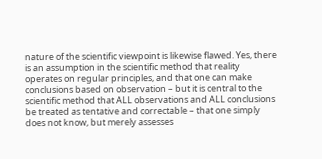nature of the scientific viewpoint is likewise flawed. Yes, there is an assumption in the scientific method that reality operates on regular principles, and that one can make conclusions based on observation – but it is central to the scientific method that ALL observations and ALL conclusions be treated as tentative and correctable – that one simply does not know, but merely assesses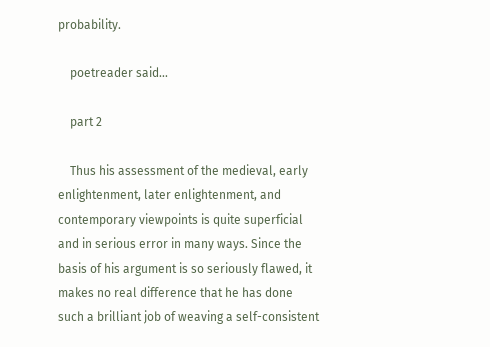probability.

    poetreader said...

    part 2

    Thus his assessment of the medieval, early enlightenment, later enlightenment, and contemporary viewpoints is quite superficial and in serious error in many ways. Since the basis of his argument is so seriously flawed, it makes no real difference that he has done such a brilliant job of weaving a self-consistent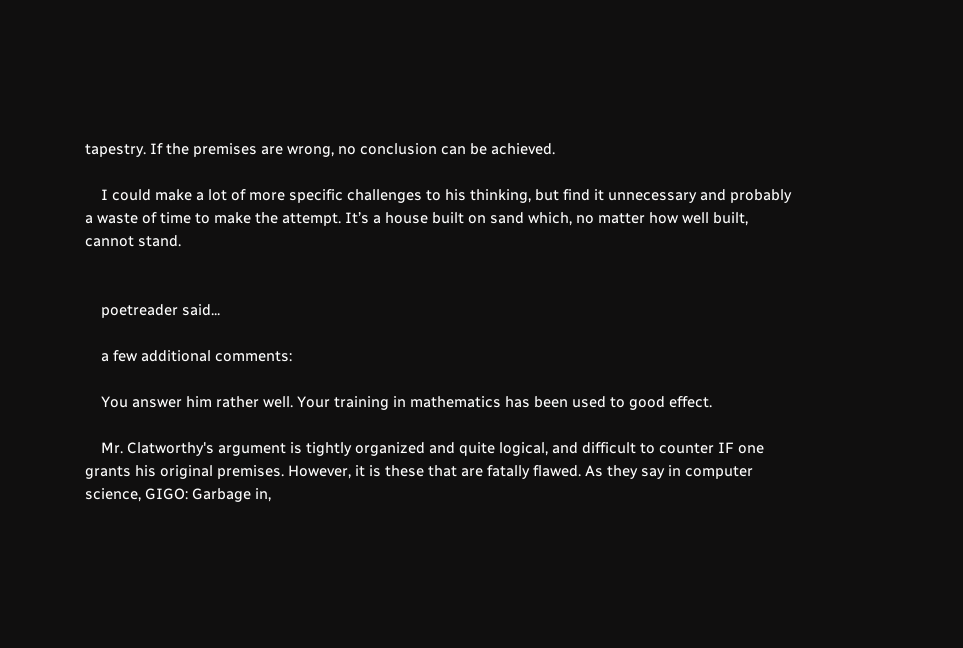tapestry. If the premises are wrong, no conclusion can be achieved.

    I could make a lot of more specific challenges to his thinking, but find it unnecessary and probably a waste of time to make the attempt. It’s a house built on sand which, no matter how well built, cannot stand.


    poetreader said...

    a few additional comments:

    You answer him rather well. Your training in mathematics has been used to good effect.

    Mr. Clatworthy's argument is tightly organized and quite logical, and difficult to counter IF one grants his original premises. However, it is these that are fatally flawed. As they say in computer science, GIGO: Garbage in,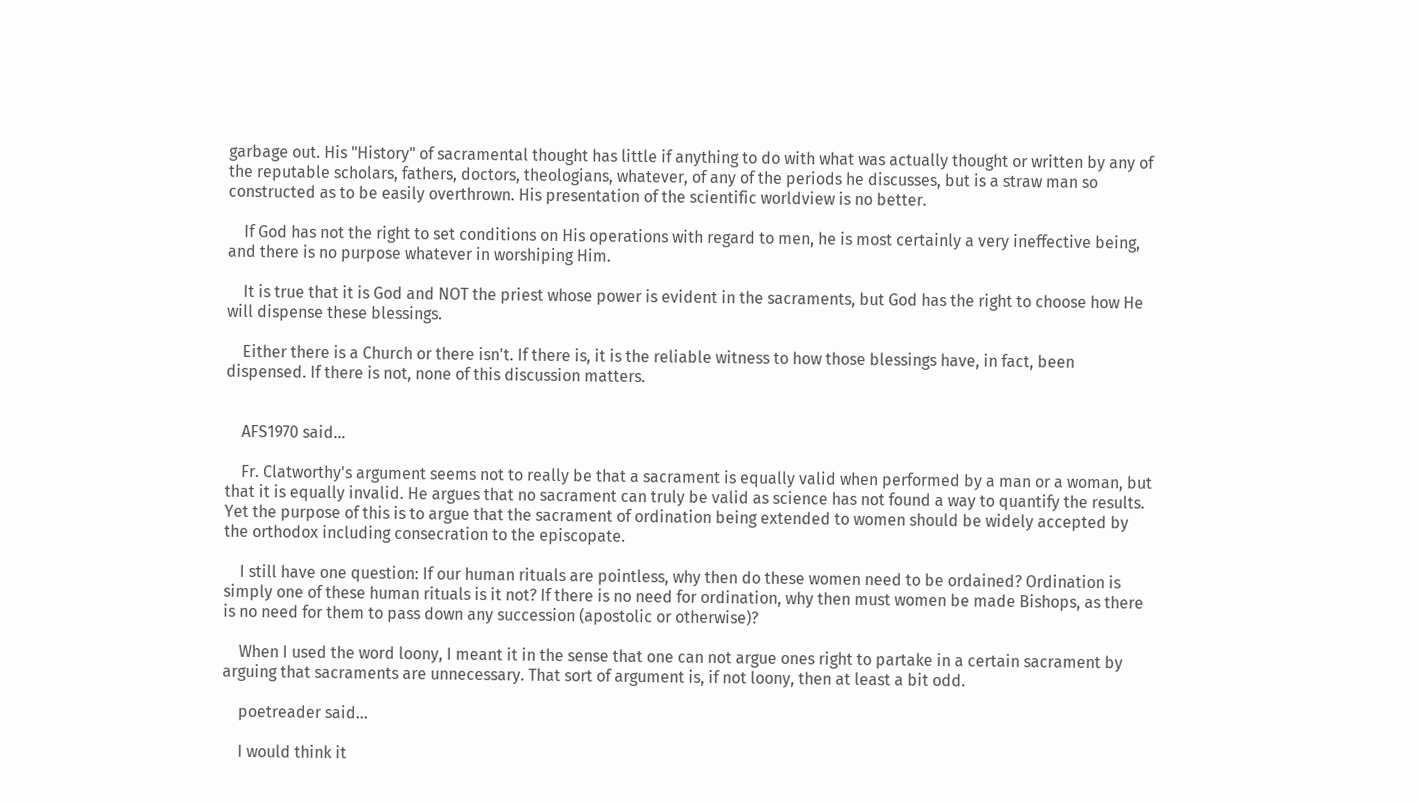garbage out. His "History" of sacramental thought has little if anything to do with what was actually thought or written by any of the reputable scholars, fathers, doctors, theologians, whatever, of any of the periods he discusses, but is a straw man so constructed as to be easily overthrown. His presentation of the scientific worldview is no better.

    If God has not the right to set conditions on His operations with regard to men, he is most certainly a very ineffective being, and there is no purpose whatever in worshiping Him.

    It is true that it is God and NOT the priest whose power is evident in the sacraments, but God has the right to choose how He will dispense these blessings.

    Either there is a Church or there isn't. If there is, it is the reliable witness to how those blessings have, in fact, been dispensed. If there is not, none of this discussion matters.


    AFS1970 said...

    Fr. Clatworthy's argument seems not to really be that a sacrament is equally valid when performed by a man or a woman, but that it is equally invalid. He argues that no sacrament can truly be valid as science has not found a way to quantify the results. Yet the purpose of this is to argue that the sacrament of ordination being extended to women should be widely accepted by the orthodox including consecration to the episcopate.

    I still have one question: If our human rituals are pointless, why then do these women need to be ordained? Ordination is simply one of these human rituals is it not? If there is no need for ordination, why then must women be made Bishops, as there is no need for them to pass down any succession (apostolic or otherwise)?

    When I used the word loony, I meant it in the sense that one can not argue ones right to partake in a certain sacrament by arguing that sacraments are unnecessary. That sort of argument is, if not loony, then at least a bit odd.

    poetreader said...

    I would think it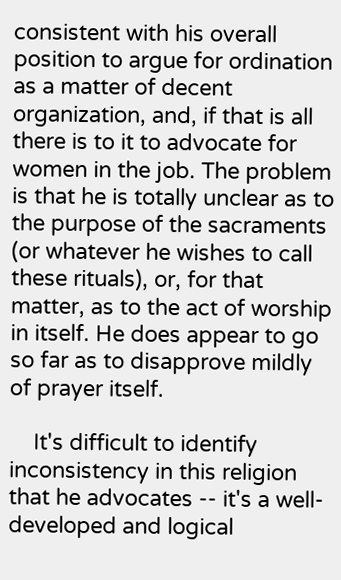consistent with his overall position to argue for ordination as a matter of decent organization, and, if that is all there is to it to advocate for women in the job. The problem is that he is totally unclear as to the purpose of the sacraments (or whatever he wishes to call these rituals), or, for that matter, as to the act of worship in itself. He does appear to go so far as to disapprove mildly of prayer itself.

    It's difficult to identify inconsistency in this religion that he advocates -- it's a well-developed and logical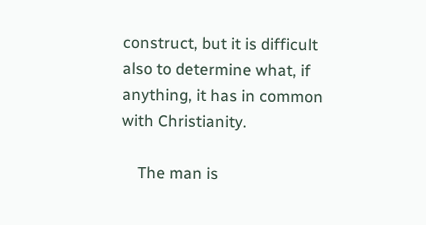construct, but it is difficult also to determine what, if anything, it has in common with Christianity.

    The man is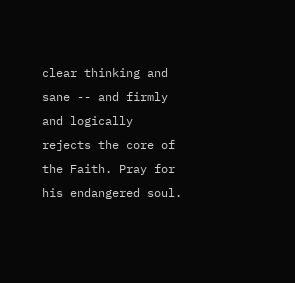clear thinking and sane -- and firmly and logically rejects the core of the Faith. Pray for his endangered soul.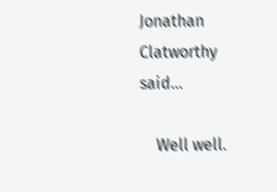Jonathan Clatworthy said...

    Well well.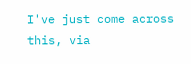I've just come across this, via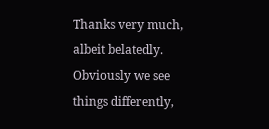Thanks very much, albeit belatedly. Obviously we see things differently,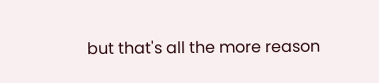but that's all the more reason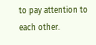to pay attention to each other.